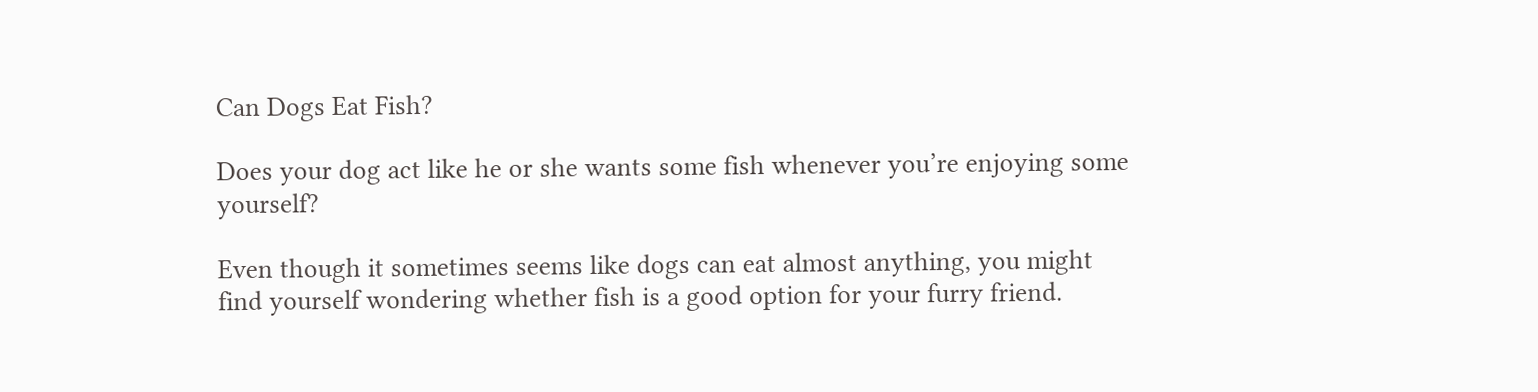Can Dogs Eat Fish?

Does your dog act like he or she wants some fish whenever you’re enjoying some yourself?

Even though it sometimes seems like dogs can eat almost anything, you might find yourself wondering whether fish is a good option for your furry friend.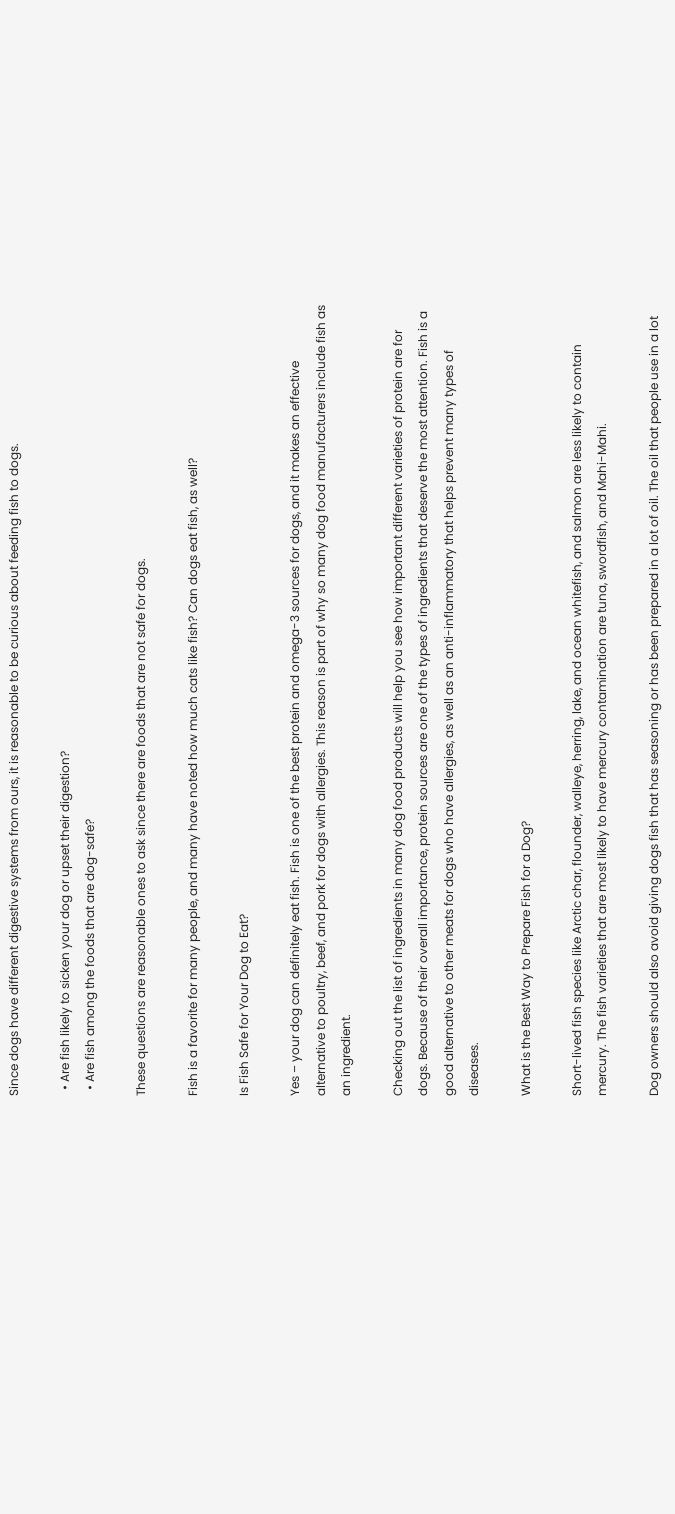Since dogs have different digestive systems from ours, it is reasonable to be curious about feeding fish to dogs.

  • Are fish likely to sicken your dog or upset their digestion?
  • Are fish among the foods that are dog-safe?

These questions are reasonable ones to ask since there are foods that are not safe for dogs.

Fish is a favorite for many people, and many have noted how much cats like fish? Can dogs eat fish, as well?

Is Fish Safe for Your Dog to Eat?

Yes – your dog can definitely eat fish. Fish is one of the best protein and omega-3 sources for dogs, and it makes an effective alternative to poultry, beef, and pork for dogs with allergies. This reason is part of why so many dog food manufacturers include fish as an ingredient.

Checking out the list of ingredients in many dog food products will help you see how important different varieties of protein are for dogs. Because of their overall importance, protein sources are one of the types of ingredients that deserve the most attention. Fish is a good alternative to other meats for dogs who have allergies, as well as an anti-inflammatory that helps prevent many types of diseases.

What is the Best Way to Prepare Fish for a Dog?

Short-lived fish species like Arctic char, flounder, walleye, herring, lake, and ocean whitefish, and salmon are less likely to contain mercury. The fish varieties that are most likely to have mercury contamination are tuna, swordfish, and Mahi-Mahi.

Dog owners should also avoid giving dogs fish that has seasoning or has been prepared in a lot of oil. The oil that people use in a lot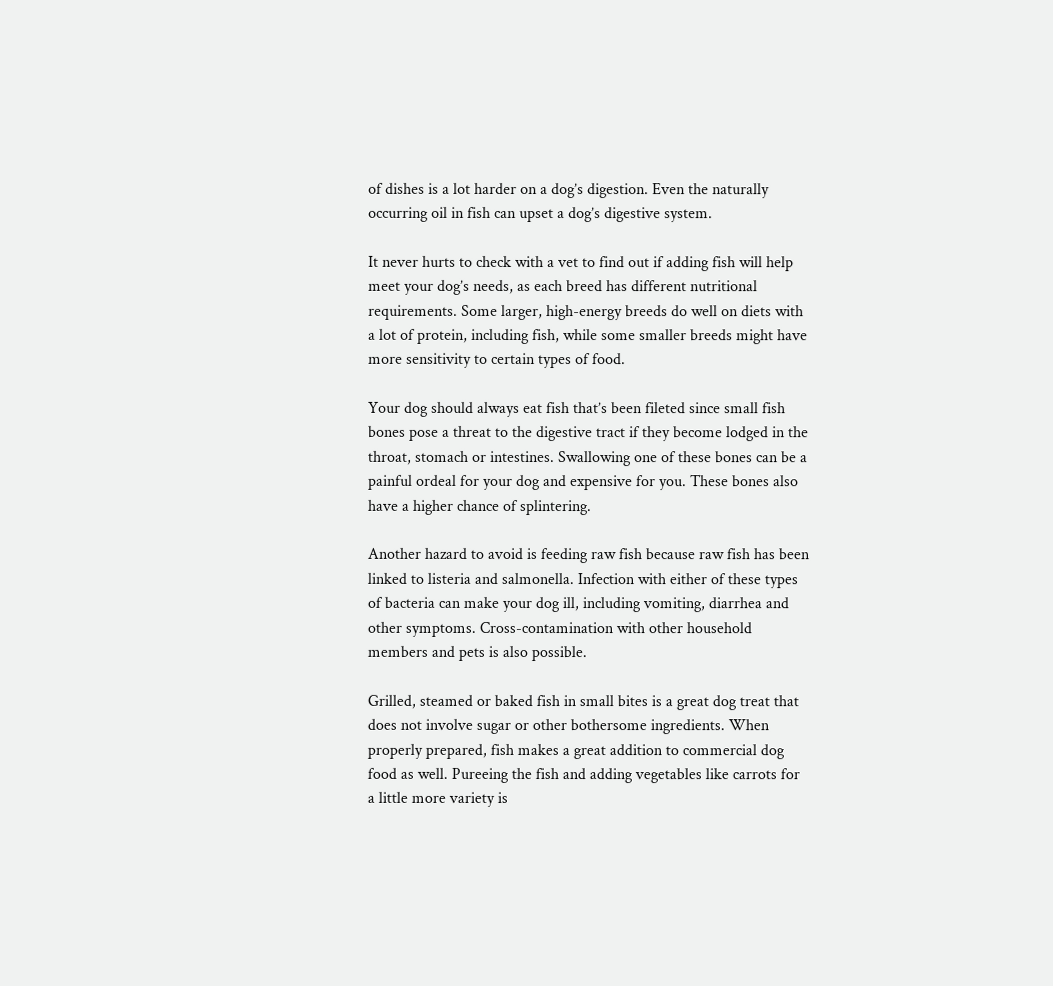of dishes is a lot harder on a dog’s digestion. Even the naturally occurring oil in fish can upset a dog’s digestive system.

It never hurts to check with a vet to find out if adding fish will help meet your dog’s needs, as each breed has different nutritional requirements. Some larger, high-energy breeds do well on diets with a lot of protein, including fish, while some smaller breeds might have more sensitivity to certain types of food.

Your dog should always eat fish that’s been fileted since small fish bones pose a threat to the digestive tract if they become lodged in the throat, stomach or intestines. Swallowing one of these bones can be a painful ordeal for your dog and expensive for you. These bones also have a higher chance of splintering.

Another hazard to avoid is feeding raw fish because raw fish has been linked to listeria and salmonella. Infection with either of these types of bacteria can make your dog ill, including vomiting, diarrhea and other symptoms. Cross-contamination with other household members and pets is also possible.

Grilled, steamed or baked fish in small bites is a great dog treat that does not involve sugar or other bothersome ingredients. When properly prepared, fish makes a great addition to commercial dog food as well. Pureeing the fish and adding vegetables like carrots for a little more variety is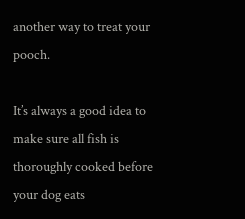another way to treat your pooch.

It’s always a good idea to make sure all fish is thoroughly cooked before your dog eats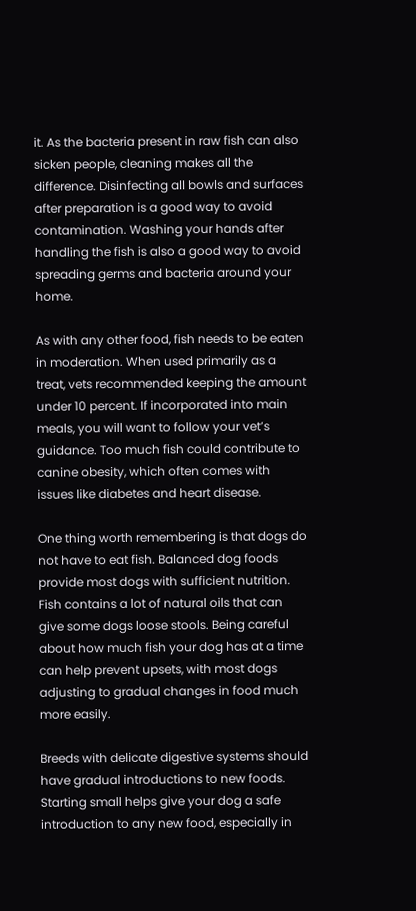it. As the bacteria present in raw fish can also sicken people, cleaning makes all the difference. Disinfecting all bowls and surfaces after preparation is a good way to avoid contamination. Washing your hands after handling the fish is also a good way to avoid spreading germs and bacteria around your home.

As with any other food, fish needs to be eaten in moderation. When used primarily as a treat, vets recommended keeping the amount under 10 percent. If incorporated into main meals, you will want to follow your vet’s guidance. Too much fish could contribute to canine obesity, which often comes with issues like diabetes and heart disease.

One thing worth remembering is that dogs do not have to eat fish. Balanced dog foods provide most dogs with sufficient nutrition. Fish contains a lot of natural oils that can give some dogs loose stools. Being careful about how much fish your dog has at a time can help prevent upsets, with most dogs adjusting to gradual changes in food much more easily.

Breeds with delicate digestive systems should have gradual introductions to new foods. Starting small helps give your dog a safe introduction to any new food, especially in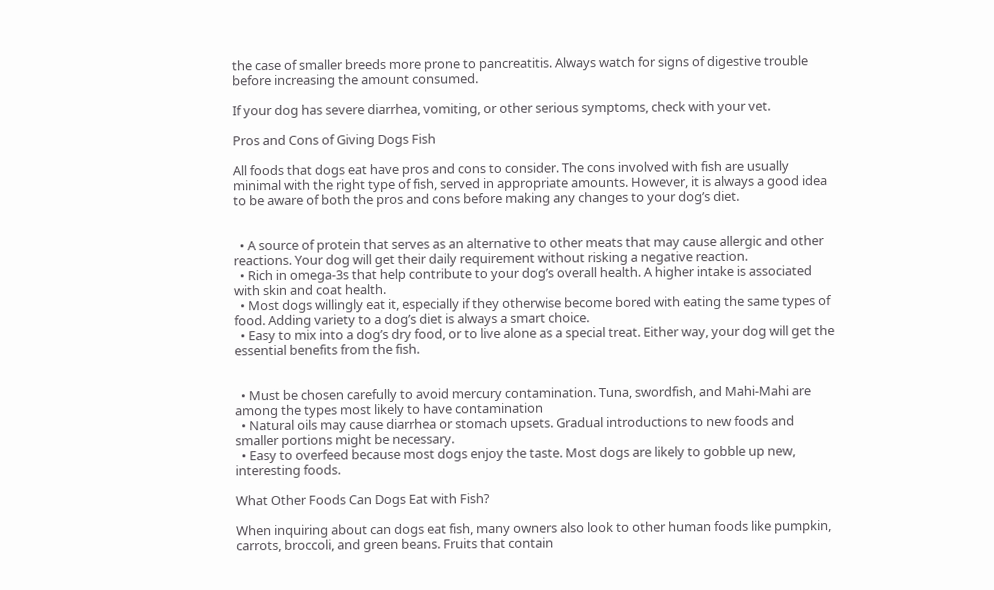the case of smaller breeds more prone to pancreatitis. Always watch for signs of digestive trouble before increasing the amount consumed.

If your dog has severe diarrhea, vomiting, or other serious symptoms, check with your vet.

Pros and Cons of Giving Dogs Fish

All foods that dogs eat have pros and cons to consider. The cons involved with fish are usually minimal with the right type of fish, served in appropriate amounts. However, it is always a good idea to be aware of both the pros and cons before making any changes to your dog’s diet.


  • A source of protein that serves as an alternative to other meats that may cause allergic and other reactions. Your dog will get their daily requirement without risking a negative reaction.
  • Rich in omega-3s that help contribute to your dog’s overall health. A higher intake is associated with skin and coat health.
  • Most dogs willingly eat it, especially if they otherwise become bored with eating the same types of food. Adding variety to a dog’s diet is always a smart choice.
  • Easy to mix into a dog’s dry food, or to live alone as a special treat. Either way, your dog will get the essential benefits from the fish.


  • Must be chosen carefully to avoid mercury contamination. Tuna, swordfish, and Mahi-Mahi are among the types most likely to have contamination
  • Natural oils may cause diarrhea or stomach upsets. Gradual introductions to new foods and smaller portions might be necessary.
  • Easy to overfeed because most dogs enjoy the taste. Most dogs are likely to gobble up new, interesting foods.

What Other Foods Can Dogs Eat with Fish?

When inquiring about can dogs eat fish, many owners also look to other human foods like pumpkin, carrots, broccoli, and green beans. Fruits that contain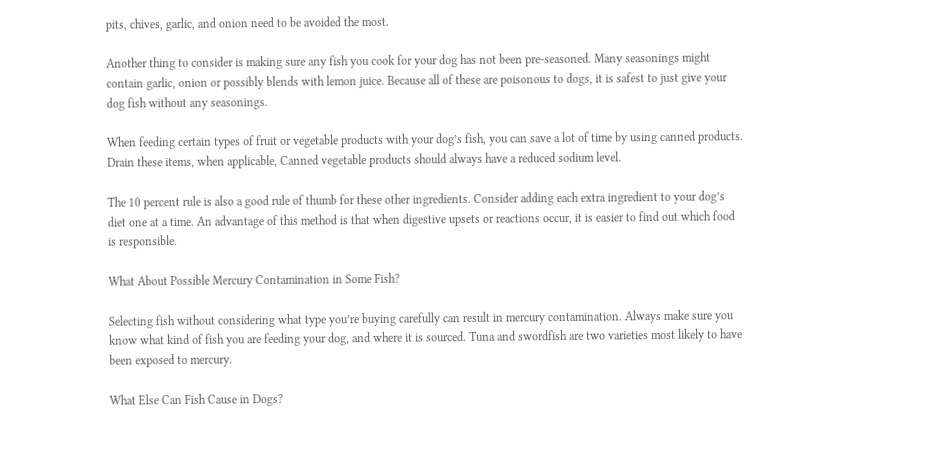pits, chives, garlic, and onion need to be avoided the most.

Another thing to consider is making sure any fish you cook for your dog has not been pre-seasoned. Many seasonings might contain garlic, onion or possibly blends with lemon juice. Because all of these are poisonous to dogs, it is safest to just give your dog fish without any seasonings.

When feeding certain types of fruit or vegetable products with your dog’s fish, you can save a lot of time by using canned products. Drain these items, when applicable, Canned vegetable products should always have a reduced sodium level.

The 10 percent rule is also a good rule of thumb for these other ingredients. Consider adding each extra ingredient to your dog’s diet one at a time. An advantage of this method is that when digestive upsets or reactions occur, it is easier to find out which food is responsible.

What About Possible Mercury Contamination in Some Fish?

Selecting fish without considering what type you’re buying carefully can result in mercury contamination. Always make sure you know what kind of fish you are feeding your dog, and where it is sourced. Tuna and swordfish are two varieties most likely to have been exposed to mercury.

What Else Can Fish Cause in Dogs?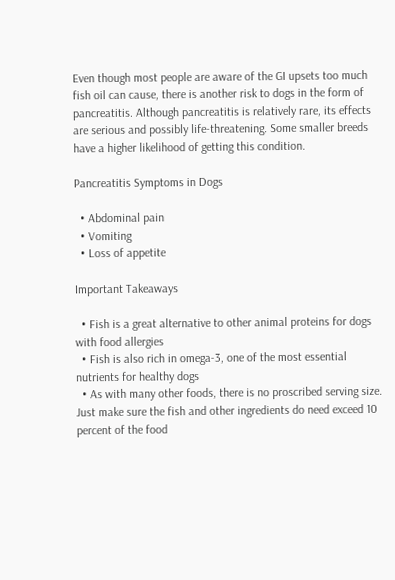Even though most people are aware of the GI upsets too much fish oil can cause, there is another risk to dogs in the form of pancreatitis. Although pancreatitis is relatively rare, its effects are serious and possibly life-threatening. Some smaller breeds have a higher likelihood of getting this condition.

Pancreatitis Symptoms in Dogs

  • Abdominal pain
  • Vomiting
  • Loss of appetite

Important Takeaways

  • Fish is a great alternative to other animal proteins for dogs with food allergies
  • Fish is also rich in omega-3, one of the most essential nutrients for healthy dogs
  • As with many other foods, there is no proscribed serving size. Just make sure the fish and other ingredients do need exceed 10 percent of the food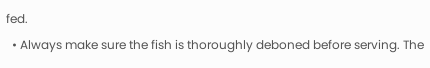fed.
  • Always make sure the fish is thoroughly deboned before serving. The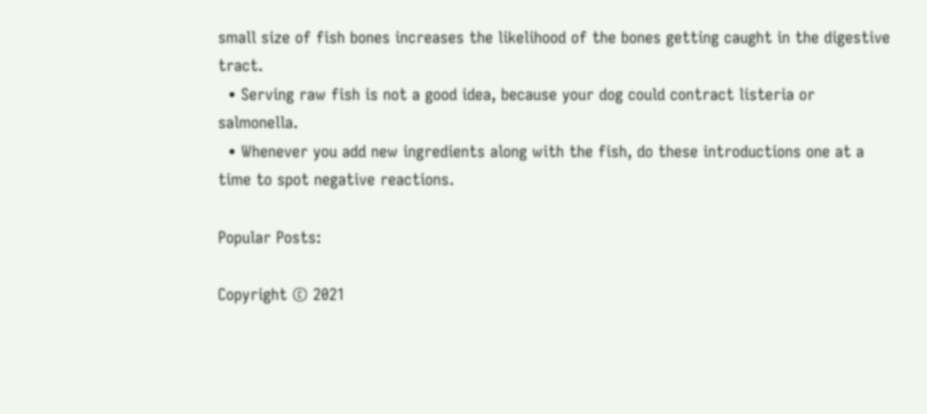small size of fish bones increases the likelihood of the bones getting caught in the digestive tract.
  • Serving raw fish is not a good idea, because your dog could contract listeria or salmonella.
  • Whenever you add new ingredients along with the fish, do these introductions one at a time to spot negative reactions.

Popular Posts:

Copyright © 2021